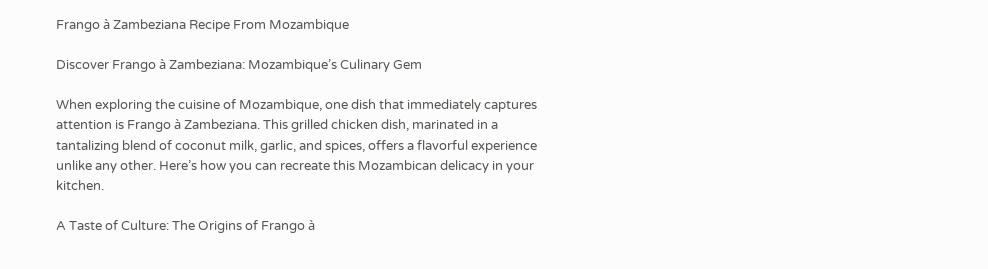Frango à Zambeziana Recipe From Mozambique

Discover Frango à Zambeziana: Mozambique’s Culinary Gem

When exploring the cuisine of Mozambique, one dish that immediately captures attention is Frango à Zambeziana. This grilled chicken dish, marinated in a tantalizing blend of coconut milk, garlic, and spices, offers a flavorful experience unlike any other. Here’s how you can recreate this Mozambican delicacy in your kitchen.

A Taste of Culture: The Origins of Frango à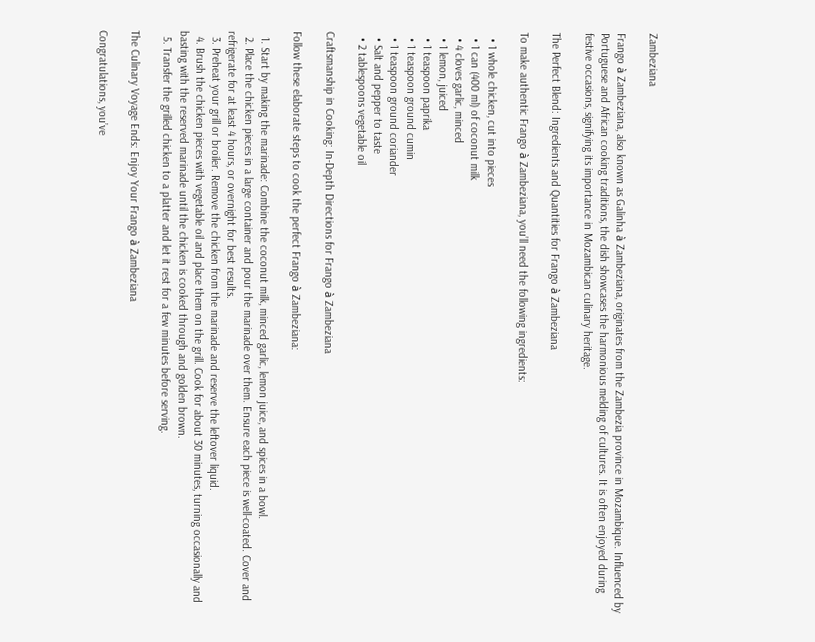Zambeziana

Frango à Zambeziana, also known as Galinha à Zambeziana, originates from the Zambezia province in Mozambique. Influenced by Portuguese and African cooking traditions, the dish showcases the harmonious melding of cultures. It is often enjoyed during festive occasions, signifying its importance in Mozambican culinary heritage.

The Perfect Blend: Ingredients and Quantities for Frango à Zambeziana

To make authentic Frango à Zambeziana, you’ll need the following ingredients:

  • 1 whole chicken, cut into pieces
  • 1 can (400 ml) of coconut milk
  • 4 cloves garlic, minced
  • 1 lemon, juiced
  • 1 teaspoon paprika
  • 1 teaspoon ground cumin
  • 1 teaspoon ground coriander
  • Salt and pepper to taste
  • 2 tablespoons vegetable oil

Craftsmanship in Cooking: In-Depth Directions for Frango à Zambeziana

Follow these elaborate steps to cook the perfect Frango à Zambeziana:

  1. Start by making the marinade: Combine the coconut milk, minced garlic, lemon juice, and spices in a bowl.
  2. Place the chicken pieces in a large container and pour the marinade over them. Ensure each piece is well-coated. Cover and refrigerate for at least 4 hours, or overnight for best results.
  3. Preheat your grill or broiler. Remove the chicken from the marinade and reserve the leftover liquid.
  4. Brush the chicken pieces with vegetable oil and place them on the grill. Cook for about 30 minutes, turning occasionally and basting with the reserved marinade until the chicken is cooked through and golden brown.
  5. Transfer the grilled chicken to a platter and let it rest for a few minutes before serving.

The Culinary Voyage Ends: Enjoy Your Frango à Zambeziana

Congratulations, you’ve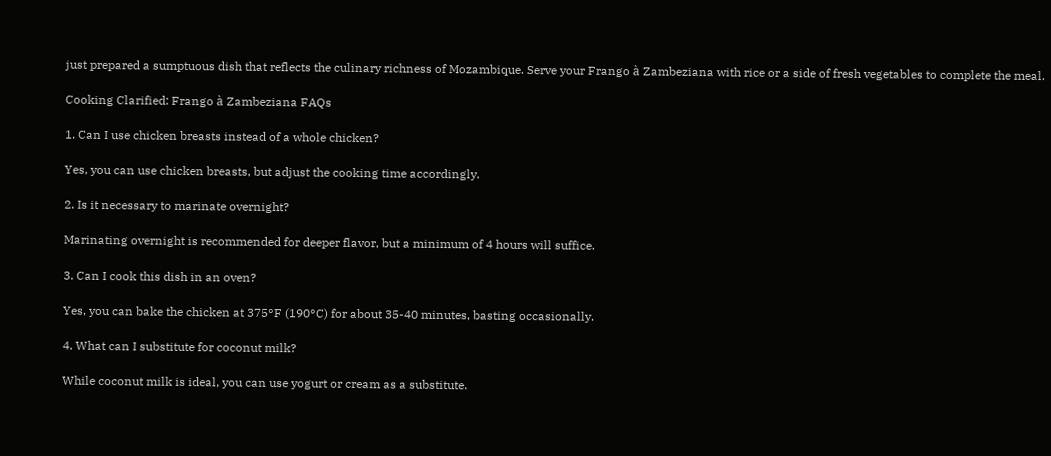just prepared a sumptuous dish that reflects the culinary richness of Mozambique. Serve your Frango à Zambeziana with rice or a side of fresh vegetables to complete the meal.

Cooking Clarified: Frango à Zambeziana FAQs

1. Can I use chicken breasts instead of a whole chicken?

Yes, you can use chicken breasts, but adjust the cooking time accordingly.

2. Is it necessary to marinate overnight?

Marinating overnight is recommended for deeper flavor, but a minimum of 4 hours will suffice.

3. Can I cook this dish in an oven?

Yes, you can bake the chicken at 375°F (190°C) for about 35-40 minutes, basting occasionally.

4. What can I substitute for coconut milk?

While coconut milk is ideal, you can use yogurt or cream as a substitute.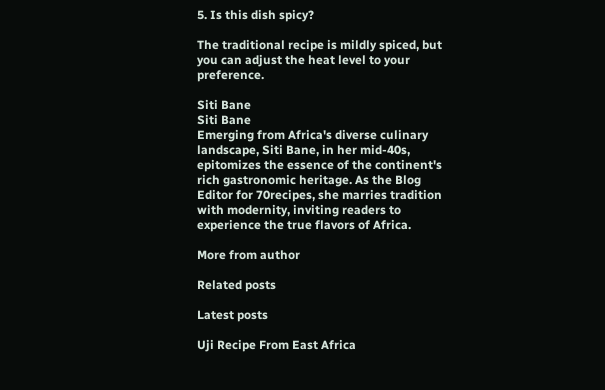5. Is this dish spicy?

The traditional recipe is mildly spiced, but you can adjust the heat level to your preference.

Siti Bane
Siti Bane
Emerging from Africa's diverse culinary landscape, Siti Bane, in her mid-40s, epitomizes the essence of the continent's rich gastronomic heritage. As the Blog Editor for 70recipes, she marries tradition with modernity, inviting readers to experience the true flavors of Africa.

More from author

Related posts

Latest posts

Uji Recipe From East Africa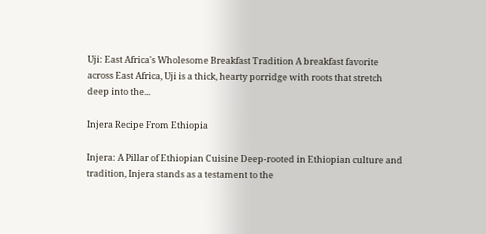Uji: East Africa's Wholesome Breakfast Tradition A breakfast favorite across East Africa, Uji is a thick, hearty porridge with roots that stretch deep into the...

Injera Recipe From Ethiopia

Injera: A Pillar of Ethiopian Cuisine Deep-rooted in Ethiopian culture and tradition, Injera stands as a testament to the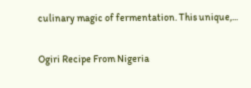culinary magic of fermentation. This unique,...

Ogiri Recipe From Nigeria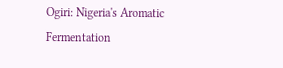Ogiri: Nigeria's Aromatic Fermentation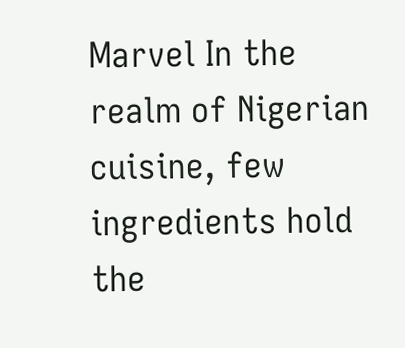Marvel In the realm of Nigerian cuisine, few ingredients hold the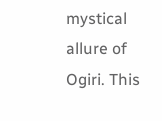mystical allure of Ogiri. This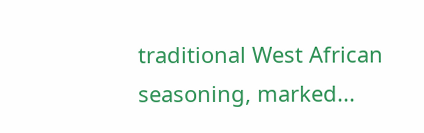traditional West African seasoning, marked...